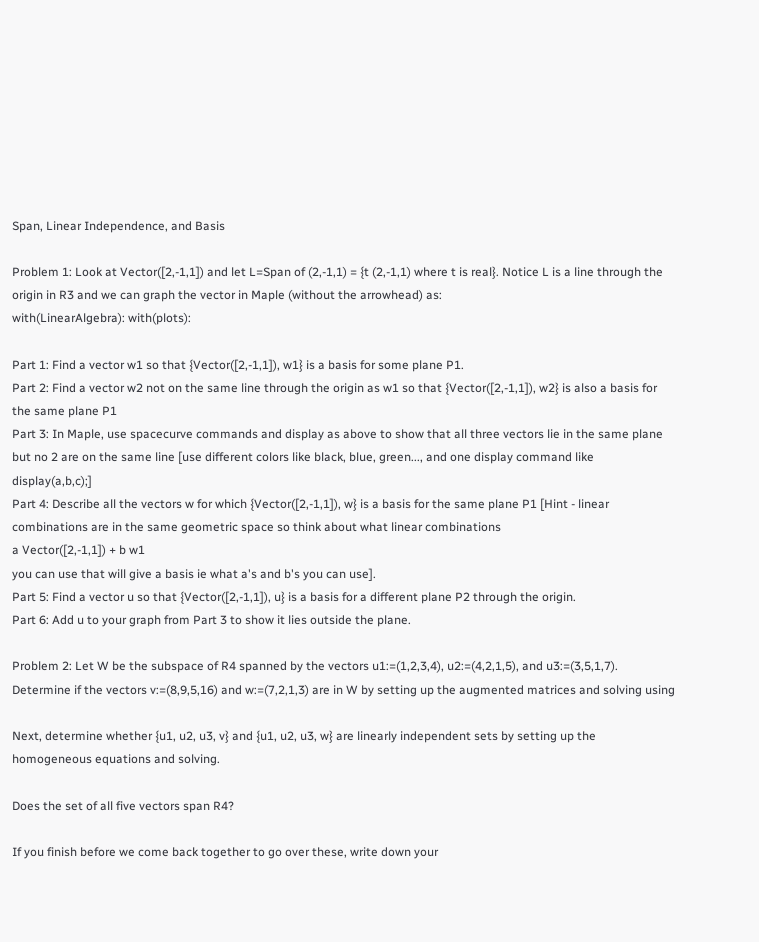Span, Linear Independence, and Basis

Problem 1: Look at Vector([2,-1,1]) and let L=Span of (2,-1,1) = {t (2,-1,1) where t is real}. Notice L is a line through the origin in R3 and we can graph the vector in Maple (without the arrowhead) as:
with(LinearAlgebra): with(plots):

Part 1: Find a vector w1 so that {Vector([2,-1,1]), w1} is a basis for some plane P1.
Part 2: Find a vector w2 not on the same line through the origin as w1 so that {Vector([2,-1,1]), w2} is also a basis for the same plane P1
Part 3: In Maple, use spacecurve commands and display as above to show that all three vectors lie in the same plane but no 2 are on the same line [use different colors like black, blue, green..., and one display command like display(a,b,c);]
Part 4: Describe all the vectors w for which {Vector([2,-1,1]), w} is a basis for the same plane P1 [Hint - linear combinations are in the same geometric space so think about what linear combinations
a Vector([2,-1,1]) + b w1
you can use that will give a basis ie what a's and b's you can use].
Part 5: Find a vector u so that {Vector([2,-1,1]), u} is a basis for a different plane P2 through the origin.
Part 6: Add u to your graph from Part 3 to show it lies outside the plane.

Problem 2: Let W be the subspace of R4 spanned by the vectors u1:=(1,2,3,4), u2:=(4,2,1,5), and u3:=(3,5,1,7). Determine if the vectors v:=(8,9,5,16) and w:=(7,2,1,3) are in W by setting up the augmented matrices and solving using

Next, determine whether {u1, u2, u3, v} and {u1, u2, u3, w} are linearly independent sets by setting up the homogeneous equations and solving.

Does the set of all five vectors span R4?

If you finish before we come back together to go over these, write down your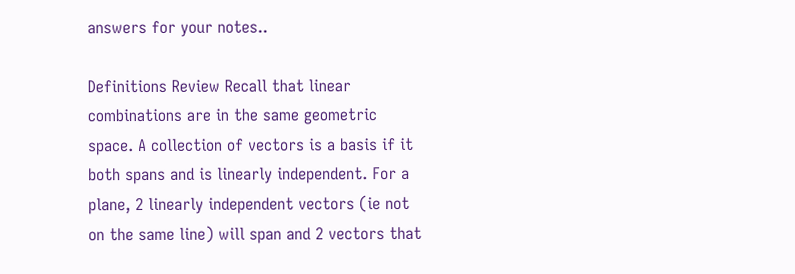answers for your notes..

Definitions Review Recall that linear combinations are in the same geometric space. A collection of vectors is a basis if it both spans and is linearly independent. For a plane, 2 linearly independent vectors (ie not on the same line) will span and 2 vectors that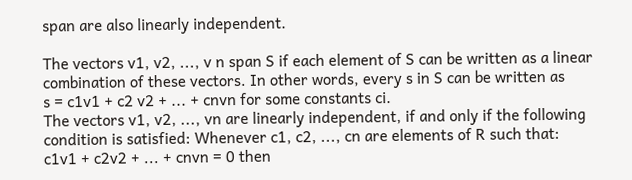span are also linearly independent.

The vectors v1, v2, ..., v n span S if each element of S can be written as a linear combination of these vectors. In other words, every s in S can be written as
s = c1v1 + c2 v2 + ... + cnvn for some constants ci.
The vectors v1, v2, ..., vn are linearly independent, if and only if the following condition is satisfied: Whenever c1, c2, ..., cn are elements of R such that:
c1v1 + c2v2 + ... + cnvn = 0 then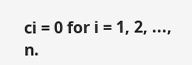ci = 0 for i = 1, 2, ..., n.